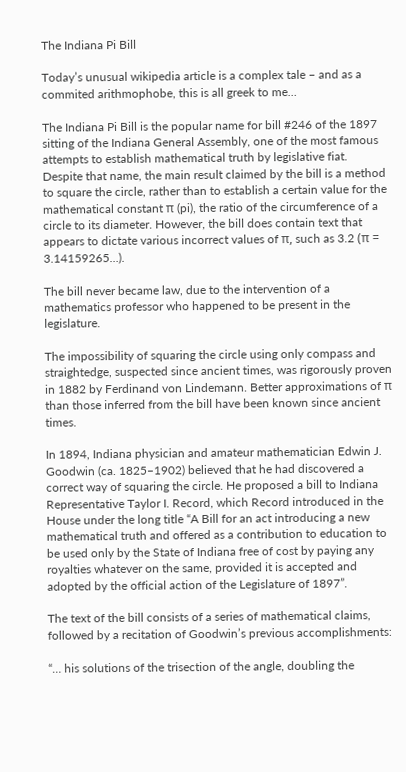The Indiana Pi Bill

Today’s unusual wikipedia article is a complex tale – and as a commited arithmophobe, this is all greek to me…

The Indiana Pi Bill is the popular name for bill #246 of the 1897 sitting of the Indiana General Assembly, one of the most famous attempts to establish mathematical truth by legislative fiat. Despite that name, the main result claimed by the bill is a method to square the circle, rather than to establish a certain value for the mathematical constant π (pi), the ratio of the circumference of a circle to its diameter. However, the bill does contain text that appears to dictate various incorrect values of π, such as 3.2 (π = 3.14159265…).

The bill never became law, due to the intervention of a mathematics professor who happened to be present in the legislature.

The impossibility of squaring the circle using only compass and straightedge, suspected since ancient times, was rigorously proven in 1882 by Ferdinand von Lindemann. Better approximations of π than those inferred from the bill have been known since ancient times.

In 1894, Indiana physician and amateur mathematician Edwin J. Goodwin (ca. 1825–1902) believed that he had discovered a correct way of squaring the circle. He proposed a bill to Indiana Representative Taylor I. Record, which Record introduced in the House under the long title “A Bill for an act introducing a new mathematical truth and offered as a contribution to education to be used only by the State of Indiana free of cost by paying any royalties whatever on the same, provided it is accepted and adopted by the official action of the Legislature of 1897”.

The text of the bill consists of a series of mathematical claims, followed by a recitation of Goodwin’s previous accomplishments:

“… his solutions of the trisection of the angle, doubling the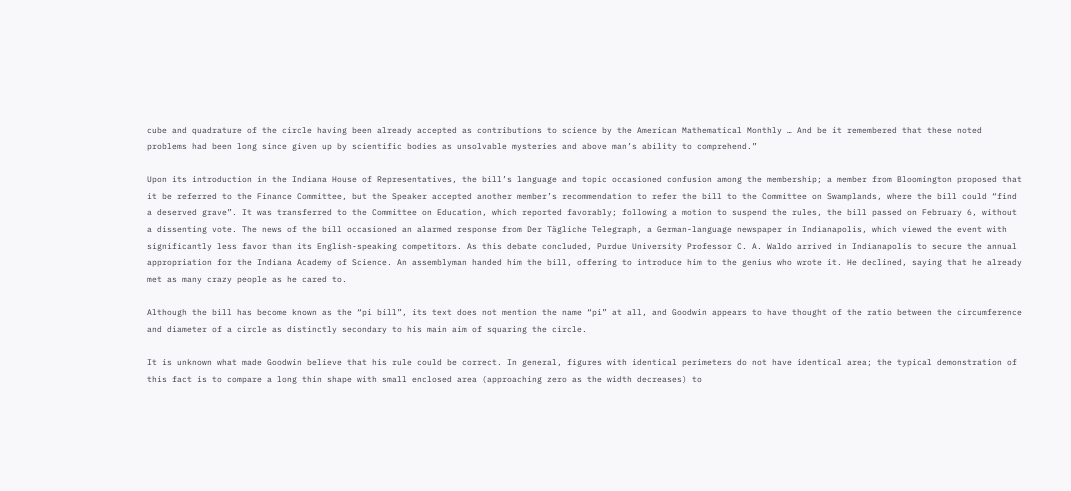cube and quadrature of the circle having been already accepted as contributions to science by the American Mathematical Monthly … And be it remembered that these noted problems had been long since given up by scientific bodies as unsolvable mysteries and above man’s ability to comprehend.”

Upon its introduction in the Indiana House of Representatives, the bill’s language and topic occasioned confusion among the membership; a member from Bloomington proposed that it be referred to the Finance Committee, but the Speaker accepted another member’s recommendation to refer the bill to the Committee on Swamplands, where the bill could “find a deserved grave”. It was transferred to the Committee on Education, which reported favorably; following a motion to suspend the rules, the bill passed on February 6, without a dissenting vote. The news of the bill occasioned an alarmed response from Der Tägliche Telegraph, a German-language newspaper in Indianapolis, which viewed the event with significantly less favor than its English-speaking competitors. As this debate concluded, Purdue University Professor C. A. Waldo arrived in Indianapolis to secure the annual appropriation for the Indiana Academy of Science. An assemblyman handed him the bill, offering to introduce him to the genius who wrote it. He declined, saying that he already met as many crazy people as he cared to.

Although the bill has become known as the “pi bill”, its text does not mention the name “pi” at all, and Goodwin appears to have thought of the ratio between the circumference and diameter of a circle as distinctly secondary to his main aim of squaring the circle.

It is unknown what made Goodwin believe that his rule could be correct. In general, figures with identical perimeters do not have identical area; the typical demonstration of this fact is to compare a long thin shape with small enclosed area (approaching zero as the width decreases) to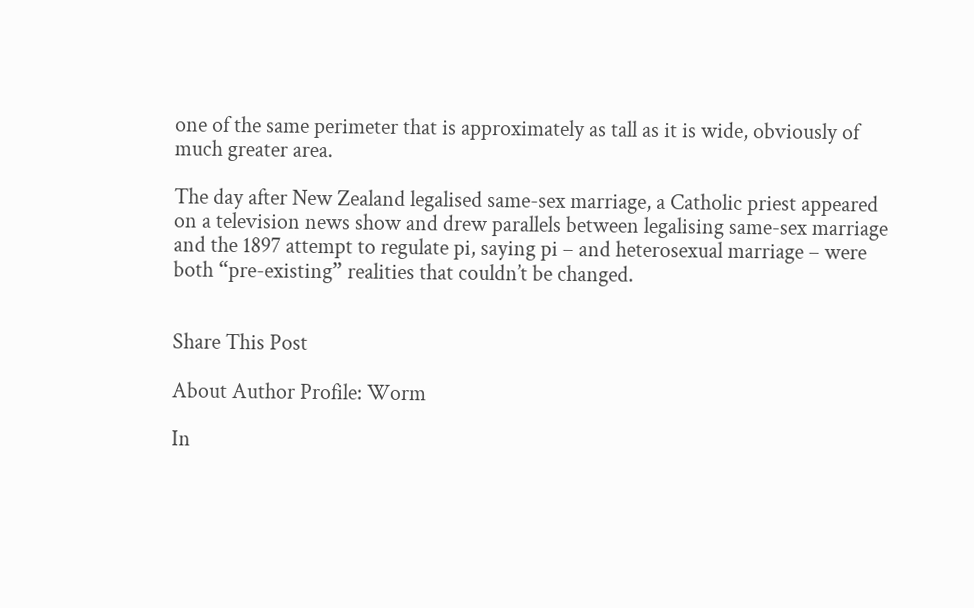one of the same perimeter that is approximately as tall as it is wide, obviously of much greater area.

The day after New Zealand legalised same-sex marriage, a Catholic priest appeared on a television news show and drew parallels between legalising same-sex marriage and the 1897 attempt to regulate pi, saying pi – and heterosexual marriage – were both “pre-existing” realities that couldn’t be changed.


Share This Post

About Author Profile: Worm

In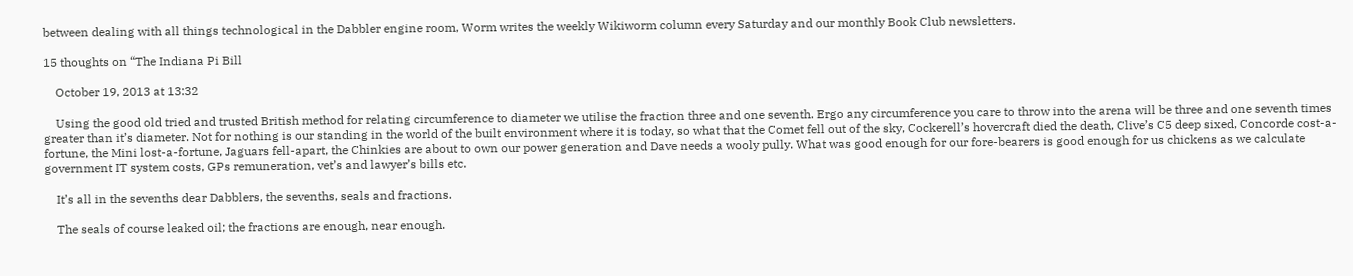between dealing with all things technological in the Dabbler engine room, Worm writes the weekly Wikiworm column every Saturday and our monthly Book Club newsletters.

15 thoughts on “The Indiana Pi Bill

    October 19, 2013 at 13:32

    Using the good old tried and trusted British method for relating circumference to diameter we utilise the fraction three and one seventh. Ergo any circumference you care to throw into the arena will be three and one seventh times greater than it’s diameter. Not for nothing is our standing in the world of the built environment where it is today, so what that the Comet fell out of the sky, Cockerell’s hovercraft died the death, Clive’s C5 deep sixed, Concorde cost-a-fortune, the Mini lost-a-fortune, Jaguars fell-apart, the Chinkies are about to own our power generation and Dave needs a wooly pully. What was good enough for our fore-bearers is good enough for us chickens as we calculate government IT system costs, GPs remuneration, vet’s and lawyer’s bills etc.

    It’s all in the sevenths dear Dabblers, the sevenths, seals and fractions.

    The seals of course leaked oil; the fractions are enough, near enough.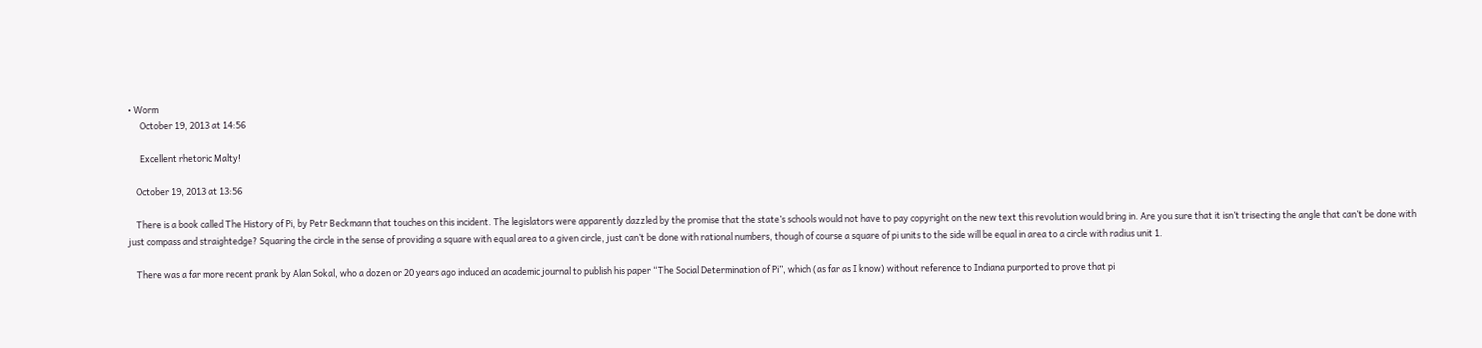• Worm
      October 19, 2013 at 14:56

      Excellent rhetoric Malty!

    October 19, 2013 at 13:56

    There is a book called The History of Pi, by Petr Beckmann that touches on this incident. The legislators were apparently dazzled by the promise that the state’s schools would not have to pay copyright on the new text this revolution would bring in. Are you sure that it isn’t trisecting the angle that can’t be done with just compass and straightedge? Squaring the circle in the sense of providing a square with equal area to a given circle, just can’t be done with rational numbers, though of course a square of pi units to the side will be equal in area to a circle with radius unit 1.

    There was a far more recent prank by Alan Sokal, who a dozen or 20 years ago induced an academic journal to publish his paper “The Social Determination of Pi”, which (as far as I know) without reference to Indiana purported to prove that pi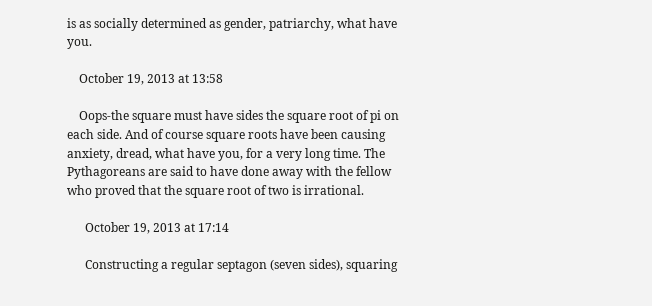is as socially determined as gender, patriarchy, what have you.

    October 19, 2013 at 13:58

    Oops-the square must have sides the square root of pi on each side. And of course square roots have been causing anxiety, dread, what have you, for a very long time. The Pythagoreans are said to have done away with the fellow who proved that the square root of two is irrational.

      October 19, 2013 at 17:14

      Constructing a regular septagon (seven sides), squaring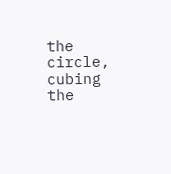the circle, cubing the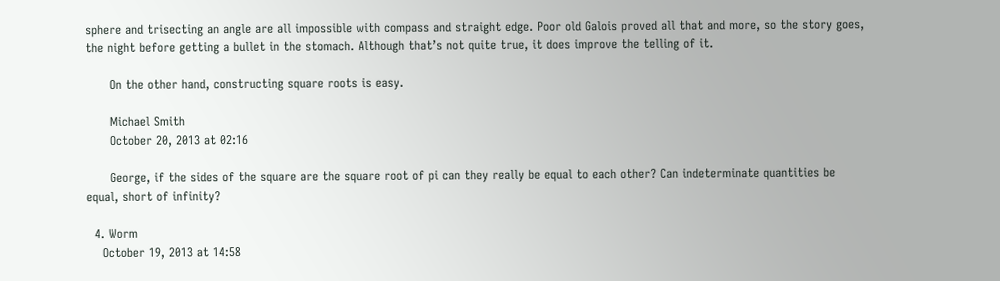sphere and trisecting an angle are all impossible with compass and straight edge. Poor old Galois proved all that and more, so the story goes, the night before getting a bullet in the stomach. Although that’s not quite true, it does improve the telling of it.

      On the other hand, constructing square roots is easy.

      Michael Smith
      October 20, 2013 at 02:16

      George, if the sides of the square are the square root of pi can they really be equal to each other? Can indeterminate quantities be equal, short of infinity?

  4. Worm
    October 19, 2013 at 14:58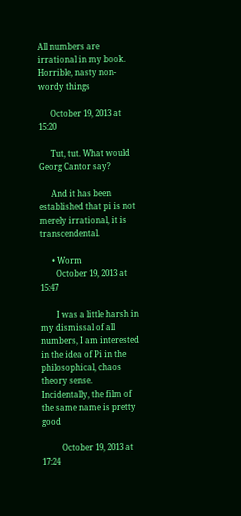All numbers are irrational in my book. Horrible, nasty non-wordy things

      October 19, 2013 at 15:20

      Tut, tut. What would Georg Cantor say?

      And it has been established that pi is not merely irrational, it is transcendental.

      • Worm
        October 19, 2013 at 15:47

        I was a little harsh in my dismissal of all numbers, I am interested in the idea of Pi in the philosophical, chaos theory sense. Incidentally, the film of the same name is pretty good

          October 19, 2013 at 17:24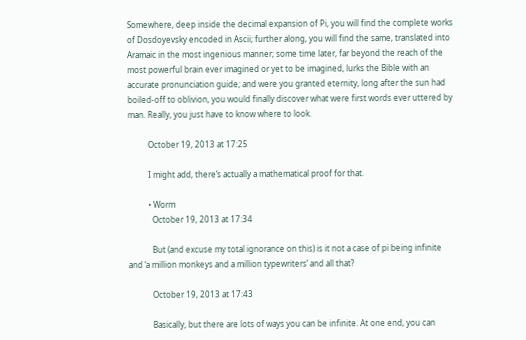Somewhere, deep inside the decimal expansion of Pi, you will find the complete works of Dosdoyevsky encoded in Ascii; further along, you will find the same, translated into Aramaic in the most ingenious manner; some time later, far beyond the reach of the most powerful brain ever imagined or yet to be imagined, lurks the Bible with an accurate pronunciation guide; and were you granted eternity, long after the sun had boiled-off to oblivion, you would finally discover what were first words ever uttered by man. Really, you just have to know where to look.

          October 19, 2013 at 17:25

          I might add, there’s actually a mathematical proof for that.

          • Worm
            October 19, 2013 at 17:34

            But (and excuse my total ignorance on this) is it not a case of pi being infinite and ‘a million monkeys and a million typewriters’ and all that?

            October 19, 2013 at 17:43

            Basically, but there are lots of ways you can be infinite. At one end, you can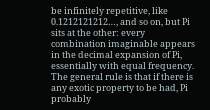be infinitely repetitive, like 0.1212121212…, and so on, but Pi sits at the other: every combination imaginable appears in the decimal expansion of Pi, essentially with equal frequency. The general rule is that if there is any exotic property to be had, Pi probably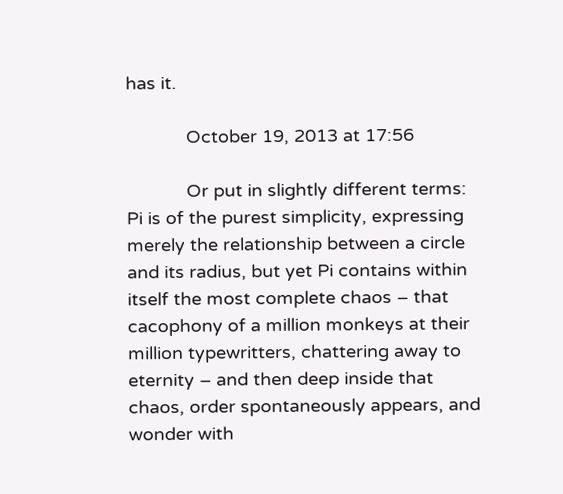has it.

            October 19, 2013 at 17:56

            Or put in slightly different terms: Pi is of the purest simplicity, expressing merely the relationship between a circle and its radius, but yet Pi contains within itself the most complete chaos – that cacophony of a million monkeys at their million typewritters, chattering away to eternity – and then deep inside that chaos, order spontaneously appears, and wonder with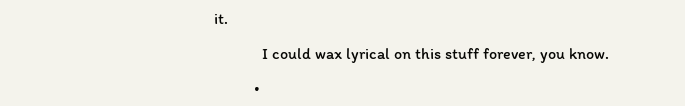it.

            I could wax lyrical on this stuff forever, you know.

          •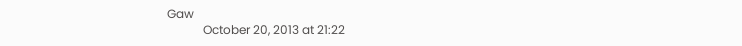Gaw
            October 20, 2013 at 21:22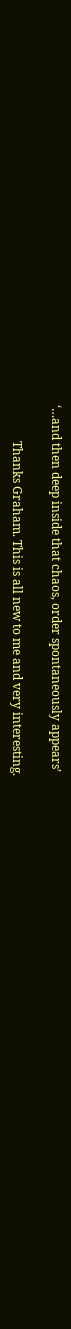‘…and then deep inside that chaos, order spontaneously appears’

            Thanks Graham. This is all new to me and very interesting.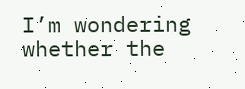I’m wondering whether the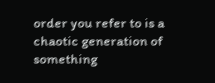order you refer to is a chaotic generation of something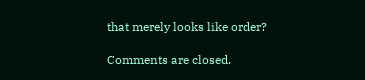that merely looks like order?

Comments are closed.